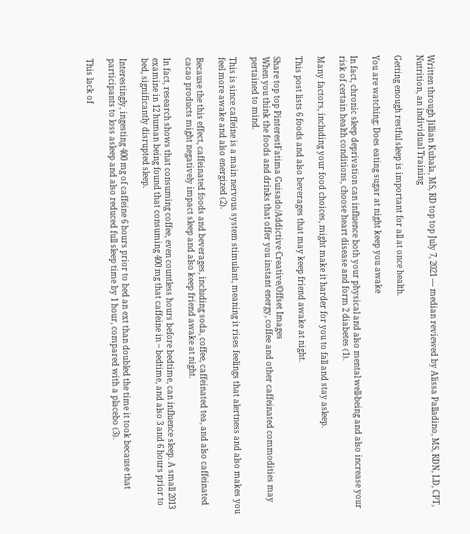Written through Jillian Kubala, MS, RD top top July 7, 2021 — median reviewed by Alissa Palladino, MS, RDN, LD, CPT, Nutrition, an individual Training

Getting enough restful sleep is important for all at once health.

You are watching: Does eating sugar at night keep you awake

In fact, chronic sleep deprivation can influence both your physical and also mental well-being and also increase your risk of certain health conditions, choose heart disease and form 2 diabetes (1).

Many factors, including your food choices, might make it harder for you to fall and stay asleep.

This post lists 6 foods and also beverages that may keep friend awake at night.

Share top top PinterestFatima Guisado/Addictive Creative/Offset Images
When you think the foods and drinks that offer you instant energy, coffee and other caffeinated commodities may pertained to mind.

This is since caffeine is a main nervous system stimulant, meaning it rises feelings that alertness and also makes you feel more awake and also energized (2).

Because the this effect, caffeinated foods and beverages, including soda, coffee, caffeinated tea, and also caffeinated cacao products might negatively impact sleep and also keep friend awake at night.

In fact, research shows that consuming coffee, even countless hours before bedtime, can influence sleep. A small 2013 examine in 12 human being found that consuming 400 mg that caffeine in ~ bedtime, and also 3 and 6 hours prior to bed, significantly disrupted sleep.

Interestingly, ingesting 400 mg of caffeine 6 hours prior to bed an ext than doubled the time it took because that participants to loss asleep and also reduced full sleep time by 1 hour, compared with a placebo (3).

This lack of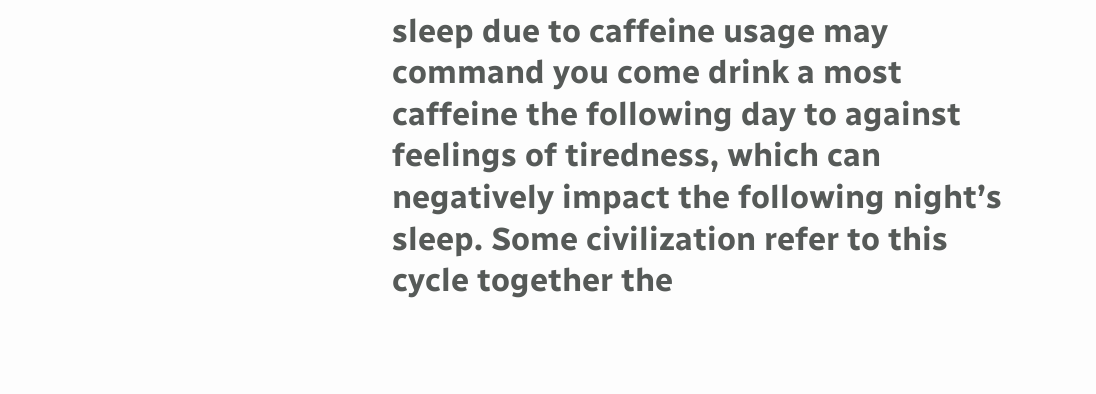sleep due to caffeine usage may command you come drink a most caffeine the following day to against feelings of tiredness, which can negatively impact the following night’s sleep. Some civilization refer to this cycle together the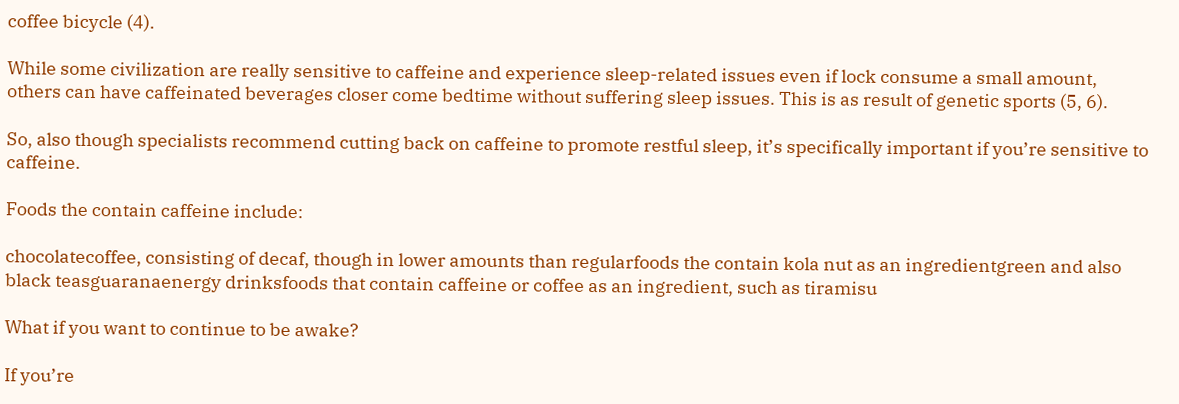coffee bicycle (4).

While some civilization are really sensitive to caffeine and experience sleep-related issues even if lock consume a small amount, others can have caffeinated beverages closer come bedtime without suffering sleep issues. This is as result of genetic sports (5, 6).

So, also though specialists recommend cutting back on caffeine to promote restful sleep, it’s specifically important if you’re sensitive to caffeine.

Foods the contain caffeine include:

chocolatecoffee, consisting of decaf, though in lower amounts than regularfoods the contain kola nut as an ingredientgreen and also black teasguaranaenergy drinksfoods that contain caffeine or coffee as an ingredient, such as tiramisu

What if you want to continue to be awake?

If you’re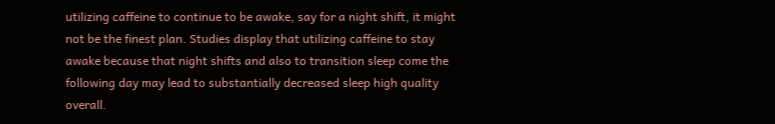utilizing caffeine to continue to be awake, say for a night shift, it might not be the finest plan. Studies display that utilizing caffeine to stay awake because that night shifts and also to transition sleep come the following day may lead to substantially decreased sleep high quality overall.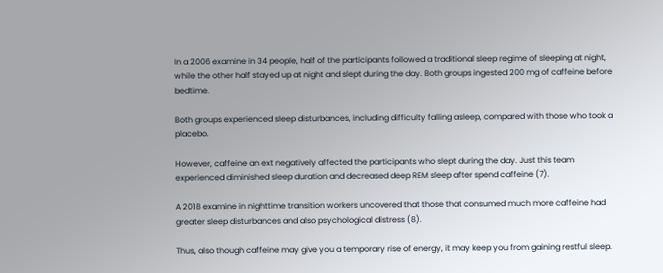In a 2006 examine in 34 people, half of the participants followed a traditional sleep regime of sleeping at night, while the other half stayed up at night and slept during the day. Both groups ingested 200 mg of caffeine before bedtime.

Both groups experienced sleep disturbances, including difficulty falling asleep, compared with those who took a placebo.

However, caffeine an ext negatively affected the participants who slept during the day. Just this team experienced diminished sleep duration and decreased deep REM sleep after spend caffeine (7).

A 2018 examine in nighttime transition workers uncovered that those that consumed much more caffeine had greater sleep disturbances and also psychological distress (8).

Thus, also though caffeine may give you a temporary rise of energy, it may keep you from gaining restful sleep.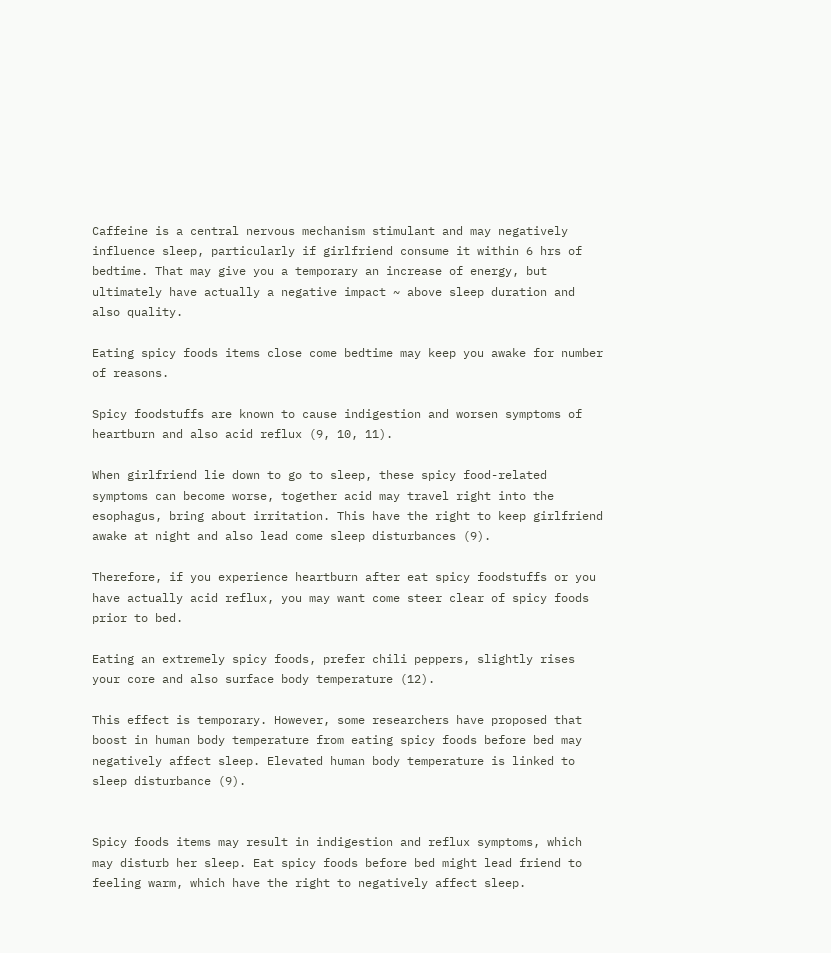Caffeine is a central nervous mechanism stimulant and may negatively influence sleep, particularly if girlfriend consume it within 6 hrs of bedtime. That may give you a temporary an increase of energy, but ultimately have actually a negative impact ~ above sleep duration and also quality.

Eating spicy foods items close come bedtime may keep you awake for number of reasons.

Spicy foodstuffs are known to cause indigestion and worsen symptoms of heartburn and also acid reflux (9, 10, 11).

When girlfriend lie down to go to sleep, these spicy food-related symptoms can become worse, together acid may travel right into the esophagus, bring about irritation. This have the right to keep girlfriend awake at night and also lead come sleep disturbances (9).

Therefore, if you experience heartburn after eat spicy foodstuffs or you have actually acid reflux, you may want come steer clear of spicy foods prior to bed.

Eating an extremely spicy foods, prefer chili peppers, slightly rises your core and also surface body temperature (12).

This effect is temporary. However, some researchers have proposed that boost in human body temperature from eating spicy foods before bed may negatively affect sleep. Elevated human body temperature is linked to sleep disturbance (9).


Spicy foods items may result in indigestion and reflux symptoms, which may disturb her sleep. Eat spicy foods before bed might lead friend to feeling warm, which have the right to negatively affect sleep.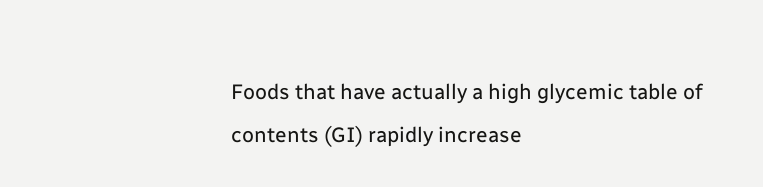Foods that have actually a high glycemic table of contents (GI) rapidly increase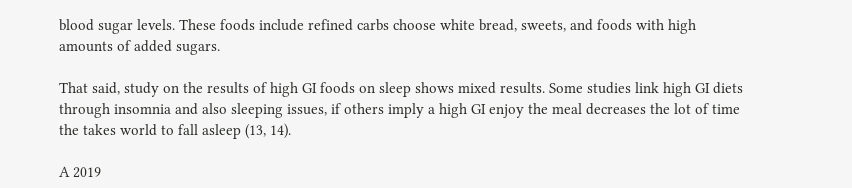blood sugar levels. These foods include refined carbs choose white bread, sweets, and foods with high amounts of added sugars.

That said, study on the results of high GI foods on sleep shows mixed results. Some studies link high GI diets through insomnia and also sleeping issues, if others imply a high GI enjoy the meal decreases the lot of time the takes world to fall asleep (13, 14).

A 2019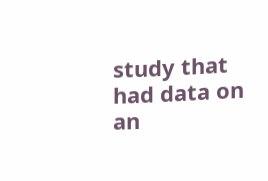study that had data on an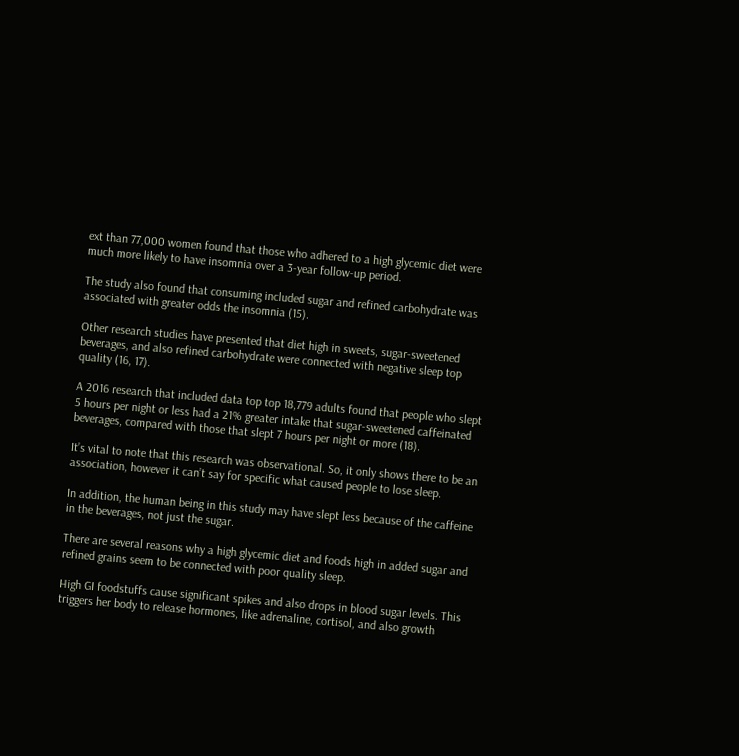ext than 77,000 women found that those who adhered to a high glycemic diet were much more likely to have insomnia over a 3-year follow-up period.

The study also found that consuming included sugar and refined carbohydrate was associated with greater odds the insomnia (15).

Other research studies have presented that diet high in sweets, sugar-sweetened beverages, and also refined carbohydrate were connected with negative sleep top quality (16, 17).

A 2016 research that included data top top 18,779 adults found that people who slept 5 hours per night or less had a 21% greater intake that sugar-sweetened caffeinated beverages, compared with those that slept 7 hours per night or more (18).

It’s vital to note that this research was observational. So, it only shows there to be an association, however it can’t say for specific what caused people to lose sleep.

In addition, the human being in this study may have slept less because of the caffeine in the beverages, not just the sugar.

There are several reasons why a high glycemic diet and foods high in added sugar and refined grains seem to be connected with poor quality sleep.

High GI foodstuffs cause significant spikes and also drops in blood sugar levels. This triggers her body to release hormones, like adrenaline, cortisol, and also growth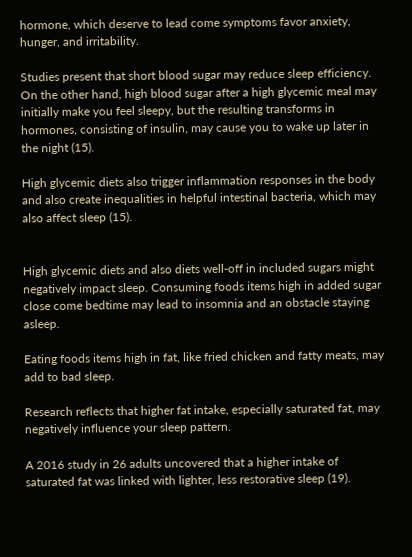hormone, which deserve to lead come symptoms favor anxiety, hunger, and irritability.

Studies present that short blood sugar may reduce sleep efficiency. On the other hand, high blood sugar after a high glycemic meal may initially make you feel sleepy, but the resulting transforms in hormones, consisting of insulin, may cause you to wake up later in the night (15).

High glycemic diets also trigger inflammation responses in the body and also create inequalities in helpful intestinal bacteria, which may also affect sleep (15).


High glycemic diets and also diets well-off in included sugars might negatively impact sleep. Consuming foods items high in added sugar close come bedtime may lead to insomnia and an obstacle staying asleep.

Eating foods items high in fat, like fried chicken and fatty meats, may add to bad sleep.

Research reflects that higher fat intake, especially saturated fat, may negatively influence your sleep pattern.

A 2016 study in 26 adults uncovered that a higher intake of saturated fat was linked with lighter, less restorative sleep (19).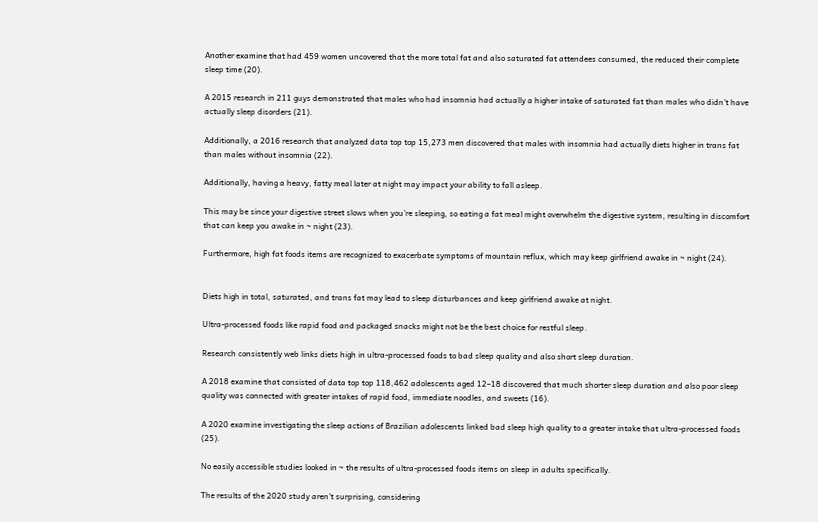Another examine that had 459 women uncovered that the more total fat and also saturated fat attendees consumed, the reduced their complete sleep time (20).

A 2015 research in 211 guys demonstrated that males who had insomnia had actually a higher intake of saturated fat than males who didn’t have actually sleep disorders (21).

Additionally, a 2016 research that analyzed data top top 15,273 men discovered that males with insomnia had actually diets higher in trans fat than males without insomnia (22).

Additionally, having a heavy, fatty meal later at night may impact your ability to fall asleep.

This may be since your digestive street slows when you’re sleeping, so eating a fat meal might overwhelm the digestive system, resulting in discomfort that can keep you awake in ~ night (23).

Furthermore, high fat foods items are recognized to exacerbate symptoms of mountain reflux, which may keep girlfriend awake in ~ night (24).


Diets high in total, saturated, and trans fat may lead to sleep disturbances and keep girlfriend awake at night.

Ultra-processed foods like rapid food and packaged snacks might not be the best choice for restful sleep.

Research consistently web links diets high in ultra-processed foods to bad sleep quality and also short sleep duration.

A 2018 examine that consisted of data top top 118,462 adolescents aged 12–18 discovered that much shorter sleep duration and also poor sleep quality was connected with greater intakes of rapid food, immediate noodles, and sweets (16).

A 2020 examine investigating the sleep actions of Brazilian adolescents linked bad sleep high quality to a greater intake that ultra-processed foods (25).

No easily accessible studies looked in ~ the results of ultra-processed foods items on sleep in adults specifically.

The results of the 2020 study aren’t surprising, considering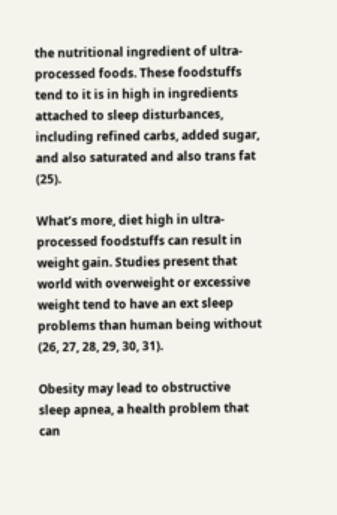the nutritional ingredient of ultra-processed foods. These foodstuffs tend to it is in high in ingredients attached to sleep disturbances, including refined carbs, added sugar, and also saturated and also trans fat (25).

What’s more, diet high in ultra-processed foodstuffs can result in weight gain. Studies present that world with overweight or excessive weight tend to have an ext sleep problems than human being without (26, 27, 28, 29, 30, 31).

Obesity may lead to obstructive sleep apnea, a health problem that can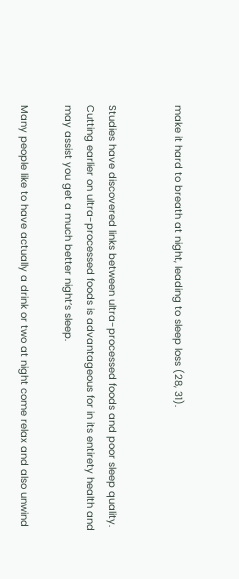make it hard to breath at night, leading to sleep loss (28, 31).


Studies have discovered links between ultra-processed foods and poor sleep quality. Cutting earlier on ultra-processed foods is advantageous for in its entirety health and may assist you get a much better night’s sleep.

Many people like to have actually a drink or two at night come relax and also unwind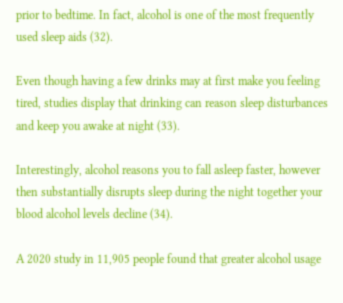prior to bedtime. In fact, alcohol is one of the most frequently used sleep aids (32).

Even though having a few drinks may at first make you feeling tired, studies display that drinking can reason sleep disturbances and keep you awake at night (33).

Interestingly, alcohol reasons you to fall asleep faster, however then substantially disrupts sleep during the night together your blood alcohol levels decline (34).

A 2020 study in 11,905 people found that greater alcohol usage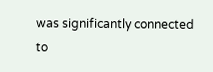was significantly connected to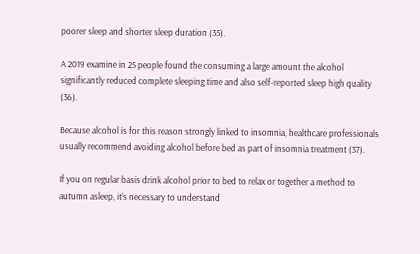poorer sleep and shorter sleep duration (35).

A 2019 examine in 25 people found the consuming a large amount the alcohol significantly reduced complete sleeping time and also self-reported sleep high quality (36).

Because alcohol is for this reason strongly linked to insomnia, healthcare professionals usually recommend avoiding alcohol before bed as part of insomnia treatment (37).

If you on regular basis drink alcohol prior to bed to relax or together a method to autumn asleep, it’s necessary to understand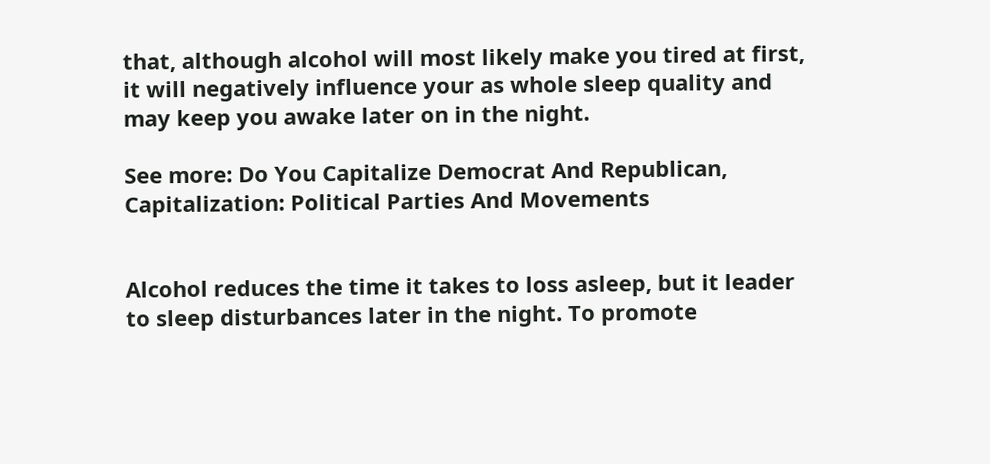that, although alcohol will most likely make you tired at first, it will negatively influence your as whole sleep quality and may keep you awake later on in the night.

See more: Do You Capitalize Democrat And Republican, Capitalization: Political Parties And Movements


Alcohol reduces the time it takes to loss asleep, but it leader to sleep disturbances later in the night. To promote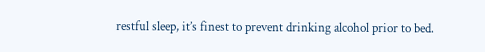restful sleep, it’s finest to prevent drinking alcohol prior to bed.